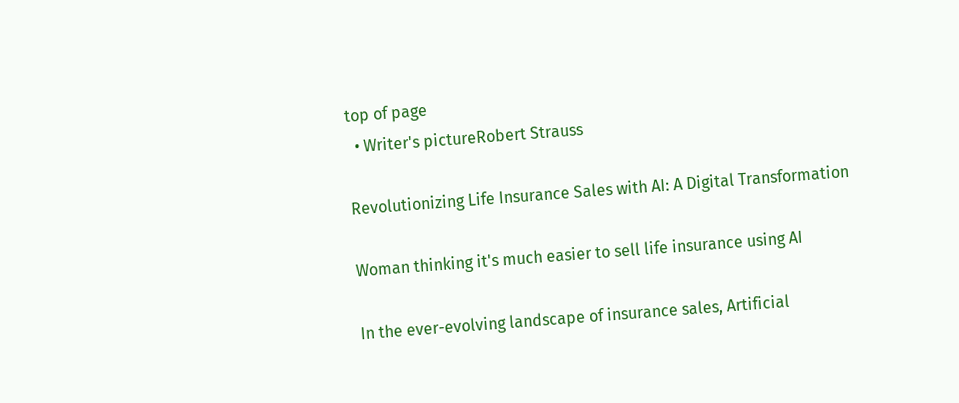top of page
  • Writer's pictureRobert Strauss

Revolutionizing Life Insurance Sales with AI: A Digital Transformation

Woman thinking it's much easier to sell life insurance using AI

In the ever-evolving landscape of insurance sales, Artificial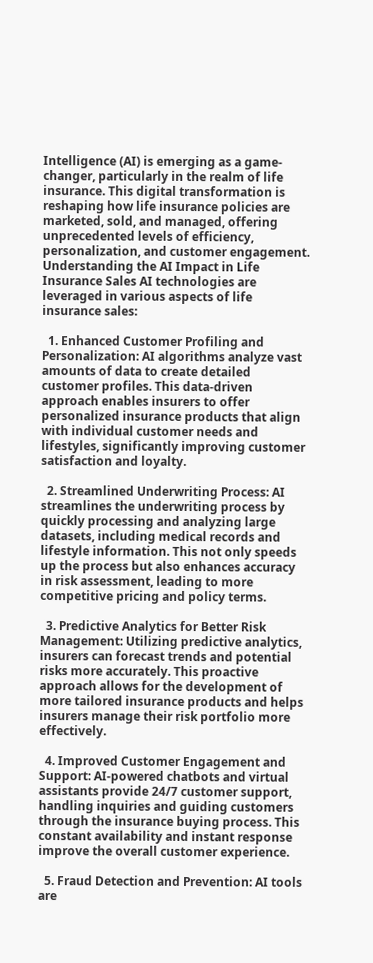Intelligence (AI) is emerging as a game-changer, particularly in the realm of life insurance. This digital transformation is reshaping how life insurance policies are marketed, sold, and managed, offering unprecedented levels of efficiency, personalization, and customer engagement. Understanding the AI Impact in Life Insurance Sales AI technologies are leveraged in various aspects of life insurance sales:

  1. Enhanced Customer Profiling and Personalization: AI algorithms analyze vast amounts of data to create detailed customer profiles. This data-driven approach enables insurers to offer personalized insurance products that align with individual customer needs and lifestyles, significantly improving customer satisfaction and loyalty.

  2. Streamlined Underwriting Process: AI streamlines the underwriting process by quickly processing and analyzing large datasets, including medical records and lifestyle information. This not only speeds up the process but also enhances accuracy in risk assessment, leading to more competitive pricing and policy terms.

  3. Predictive Analytics for Better Risk Management: Utilizing predictive analytics, insurers can forecast trends and potential risks more accurately. This proactive approach allows for the development of more tailored insurance products and helps insurers manage their risk portfolio more effectively.

  4. Improved Customer Engagement and Support: AI-powered chatbots and virtual assistants provide 24/7 customer support, handling inquiries and guiding customers through the insurance buying process. This constant availability and instant response improve the overall customer experience.

  5. Fraud Detection and Prevention: AI tools are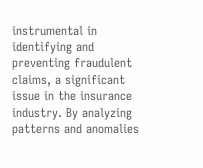instrumental in identifying and preventing fraudulent claims, a significant issue in the insurance industry. By analyzing patterns and anomalies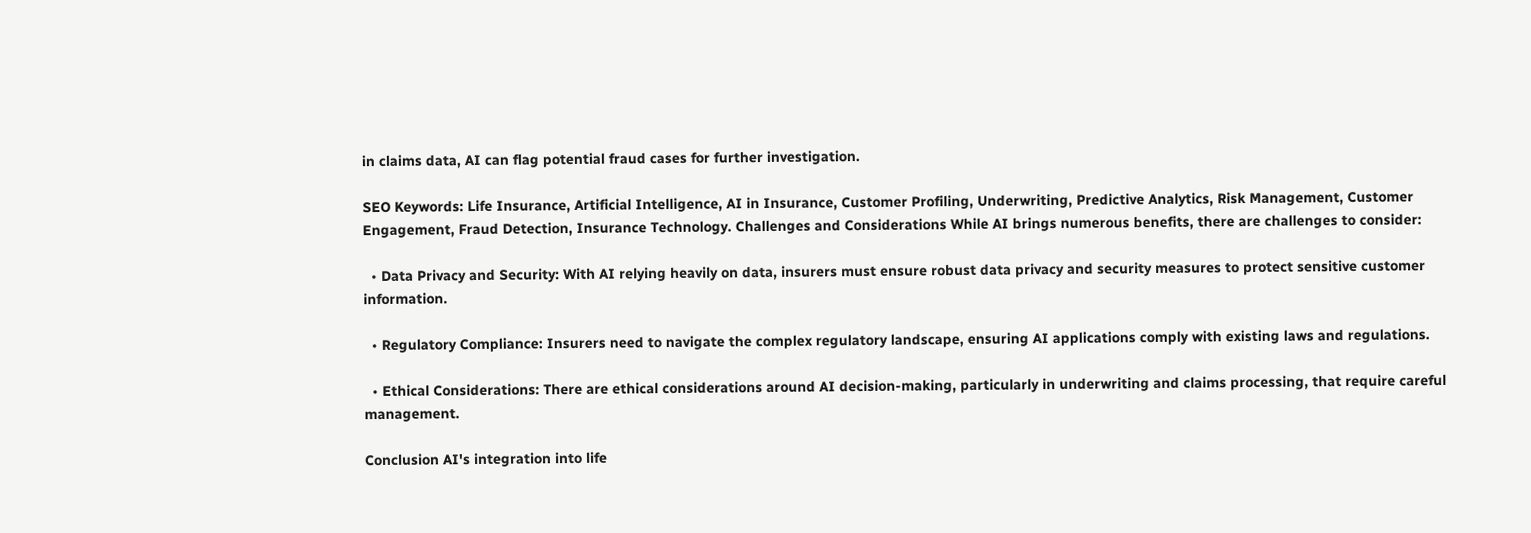in claims data, AI can flag potential fraud cases for further investigation.

SEO Keywords: Life Insurance, Artificial Intelligence, AI in Insurance, Customer Profiling, Underwriting, Predictive Analytics, Risk Management, Customer Engagement, Fraud Detection, Insurance Technology. Challenges and Considerations While AI brings numerous benefits, there are challenges to consider:

  • Data Privacy and Security: With AI relying heavily on data, insurers must ensure robust data privacy and security measures to protect sensitive customer information.

  • Regulatory Compliance: Insurers need to navigate the complex regulatory landscape, ensuring AI applications comply with existing laws and regulations.

  • Ethical Considerations: There are ethical considerations around AI decision-making, particularly in underwriting and claims processing, that require careful management.

Conclusion AI's integration into life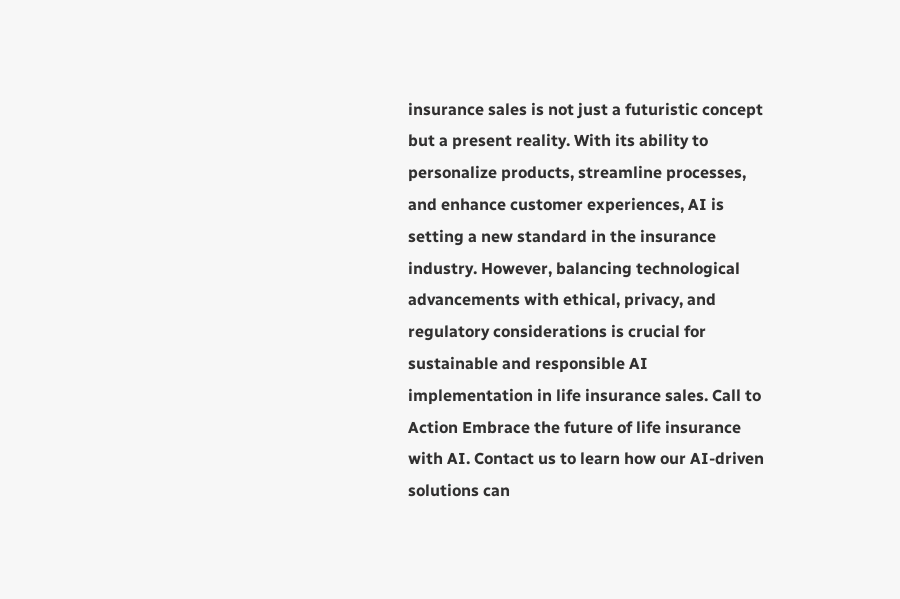insurance sales is not just a futuristic concept but a present reality. With its ability to personalize products, streamline processes, and enhance customer experiences, AI is setting a new standard in the insurance industry. However, balancing technological advancements with ethical, privacy, and regulatory considerations is crucial for sustainable and responsible AI implementation in life insurance sales. Call to Action Embrace the future of life insurance with AI. Contact us to learn how our AI-driven solutions can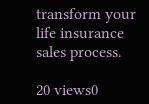transform your life insurance sales process.

20 views0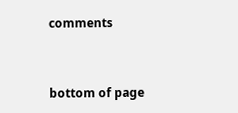comments


bottom of page